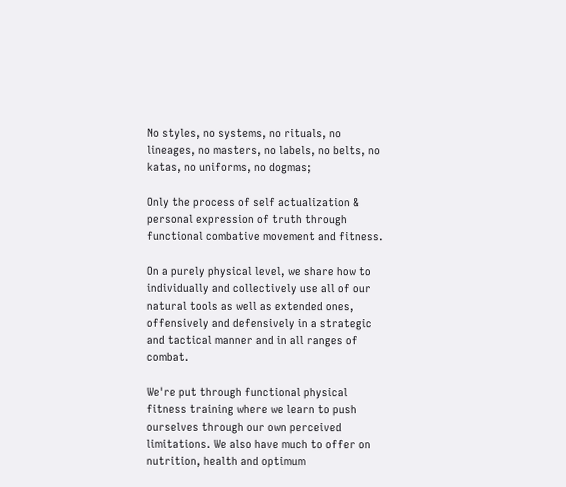No styles, no systems, no rituals, no lineages, no masters, no labels, no belts, no katas, no uniforms, no dogmas;

Only the process of self actualization & personal expression of truth through functional combative movement and fitness.

On a purely physical level, we share how to individually and collectively use all of our natural tools as well as extended ones, offensively and defensively in a strategic and tactical manner and in all ranges of combat.

We're put through functional physical fitness training where we learn to push ourselves through our own perceived limitations. We also have much to offer on nutrition, health and optimum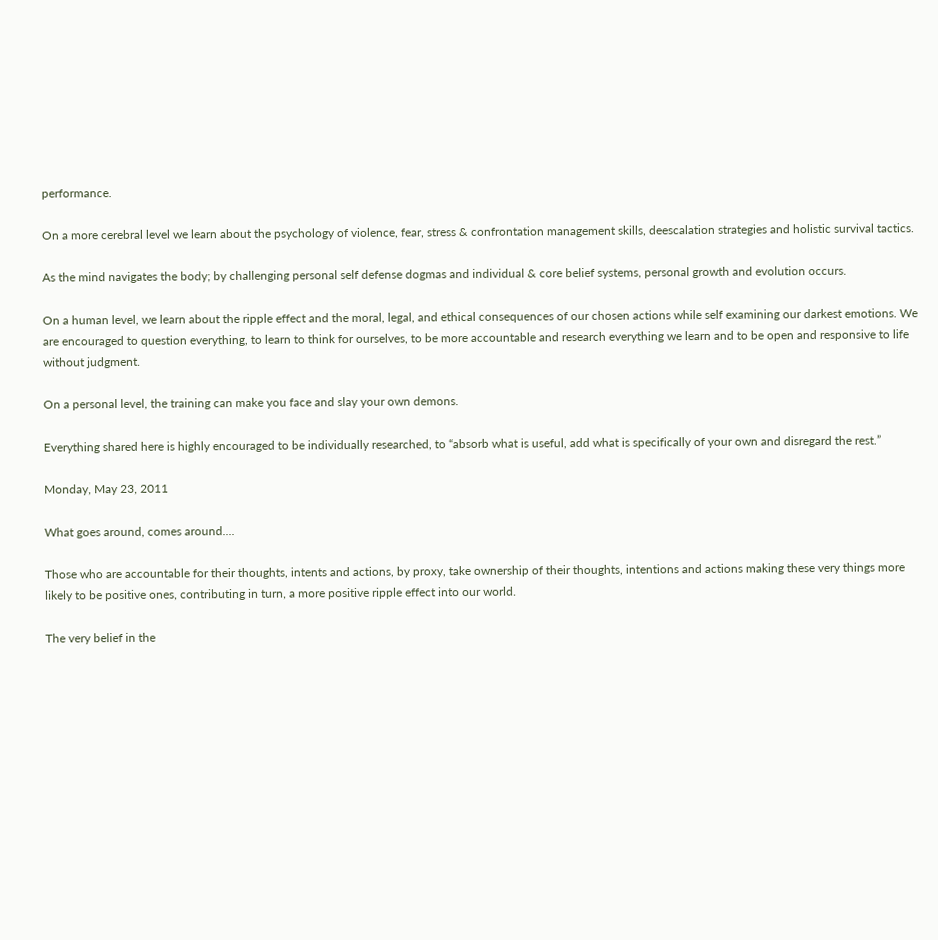performance.

On a more cerebral level we learn about the psychology of violence, fear, stress & confrontation management skills, deescalation strategies and holistic survival tactics.

As the mind navigates the body; by challenging personal self defense dogmas and individual & core belief systems, personal growth and evolution occurs.

On a human level, we learn about the ripple effect and the moral, legal, and ethical consequences of our chosen actions while self examining our darkest emotions. We are encouraged to question everything, to learn to think for ourselves, to be more accountable and research everything we learn and to be open and responsive to life without judgment.

On a personal level, the training can make you face and slay your own demons.

Everything shared here is highly encouraged to be individually researched, to “absorb what is useful, add what is specifically of your own and disregard the rest.”

Monday, May 23, 2011

What goes around, comes around....

Those who are accountable for their thoughts, intents and actions, by proxy, take ownership of their thoughts, intentions and actions making these very things more likely to be positive ones, contributing in turn, a more positive ripple effect into our world.

The very belief in the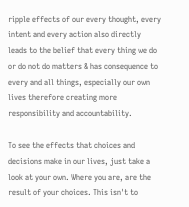ripple effects of our every thought, every intent and every action also directly leads to the belief that every thing we do or do not do matters & has consequence to every and all things, especially our own lives therefore creating more responsibility and accountability.

To see the effects that choices and decisions make in our lives, just take a  look at your own. Where you are, are the result of your choices. This isn't to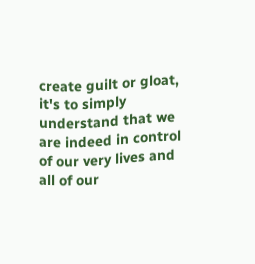create guilt or gloat, it's to simply understand that we are indeed in control of our very lives and all of our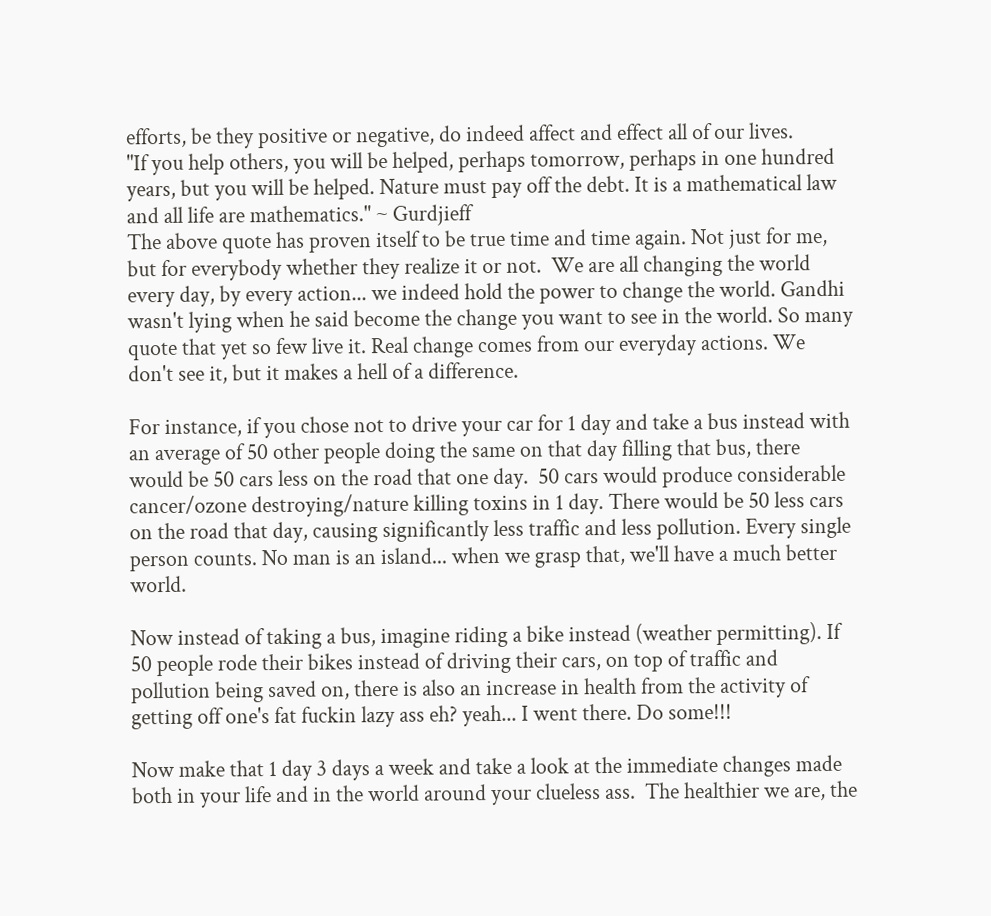efforts, be they positive or negative, do indeed affect and effect all of our lives.
"If you help others, you will be helped, perhaps tomorrow, perhaps in one hundred years, but you will be helped. Nature must pay off the debt. It is a mathematical law and all life are mathematics." ~ Gurdjieff
The above quote has proven itself to be true time and time again. Not just for me, but for everybody whether they realize it or not.  We are all changing the world every day, by every action... we indeed hold the power to change the world. Gandhi wasn't lying when he said become the change you want to see in the world. So many quote that yet so few live it. Real change comes from our everyday actions. We don't see it, but it makes a hell of a difference.

For instance, if you chose not to drive your car for 1 day and take a bus instead with an average of 50 other people doing the same on that day filling that bus, there would be 50 cars less on the road that one day.  50 cars would produce considerable cancer/ozone destroying/nature killing toxins in 1 day. There would be 50 less cars on the road that day, causing significantly less traffic and less pollution. Every single person counts. No man is an island... when we grasp that, we'll have a much better world.

Now instead of taking a bus, imagine riding a bike instead (weather permitting). If 50 people rode their bikes instead of driving their cars, on top of traffic and pollution being saved on, there is also an increase in health from the activity of getting off one's fat fuckin lazy ass eh? yeah... I went there. Do some!!!

Now make that 1 day 3 days a week and take a look at the immediate changes made both in your life and in the world around your clueless ass.  The healthier we are, the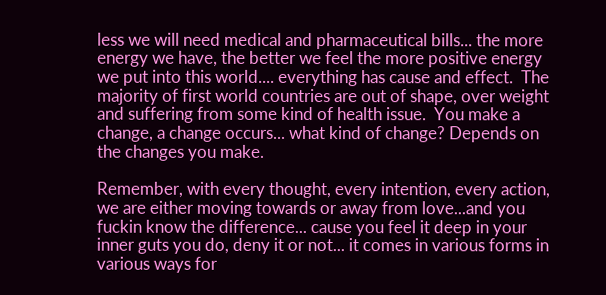less we will need medical and pharmaceutical bills... the more energy we have, the better we feel the more positive energy we put into this world.... everything has cause and effect.  The majority of first world countries are out of shape, over weight and suffering from some kind of health issue.  You make a change, a change occurs... what kind of change? Depends on the changes you make.

Remember, with every thought, every intention, every action, we are either moving towards or away from love...and you fuckin know the difference... cause you feel it deep in your inner guts you do, deny it or not... it comes in various forms in various ways for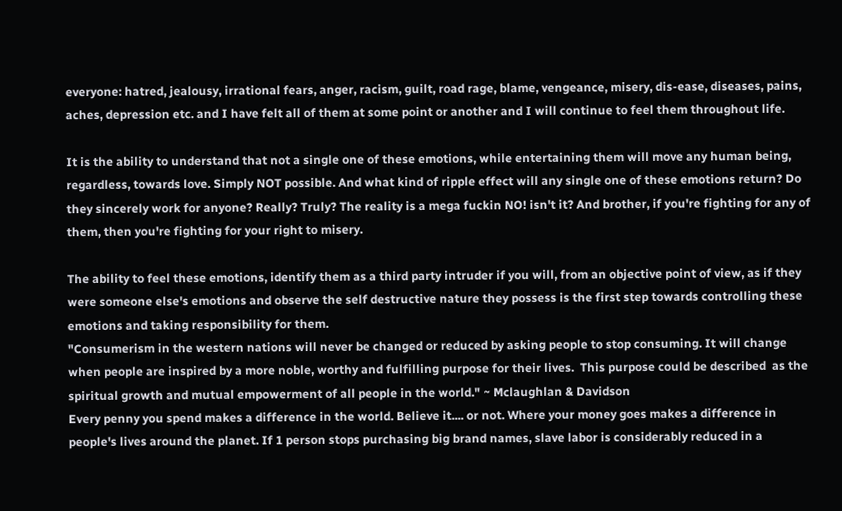everyone: hatred, jealousy, irrational fears, anger, racism, guilt, road rage, blame, vengeance, misery, dis-ease, diseases, pains, aches, depression etc. and I have felt all of them at some point or another and I will continue to feel them throughout life.

It is the ability to understand that not a single one of these emotions, while entertaining them will move any human being, regardless, towards love. Simply NOT possible. And what kind of ripple effect will any single one of these emotions return? Do they sincerely work for anyone? Really? Truly? The reality is a mega fuckin NO! isn't it? And brother, if you're fighting for any of them, then you're fighting for your right to misery.

The ability to feel these emotions, identify them as a third party intruder if you will, from an objective point of view, as if they were someone else's emotions and observe the self destructive nature they possess is the first step towards controlling these emotions and taking responsibility for them.
"Consumerism in the western nations will never be changed or reduced by asking people to stop consuming. It will change when people are inspired by a more noble, worthy and fulfilling purpose for their lives.  This purpose could be described  as the spiritual growth and mutual empowerment of all people in the world." ~ Mclaughlan & Davidson
Every penny you spend makes a difference in the world. Believe it.... or not. Where your money goes makes a difference in people's lives around the planet. If 1 person stops purchasing big brand names, slave labor is considerably reduced in a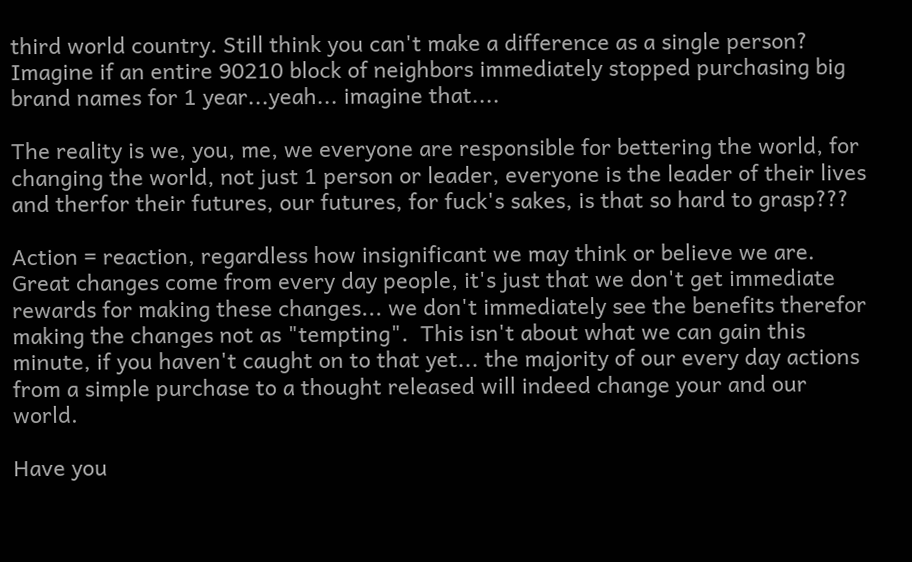third world country. Still think you can't make a difference as a single person? Imagine if an entire 90210 block of neighbors immediately stopped purchasing big brand names for 1 year...yeah... imagine that....

The reality is we, you, me, we everyone are responsible for bettering the world, for changing the world, not just 1 person or leader, everyone is the leader of their lives and therfor their futures, our futures, for fuck's sakes, is that so hard to grasp???

Action = reaction, regardless how insignificant we may think or believe we are. Great changes come from every day people, it's just that we don't get immediate rewards for making these changes... we don't immediately see the benefits therefor making the changes not as "tempting".  This isn't about what we can gain this minute, if you haven't caught on to that yet... the majority of our every day actions from a simple purchase to a thought released will indeed change your and our world.

Have you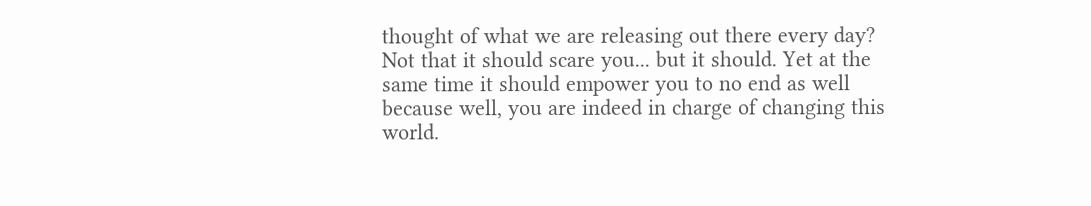thought of what we are releasing out there every day? Not that it should scare you... but it should. Yet at the same time it should empower you to no end as well because well, you are indeed in charge of changing this world.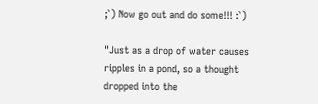;`) Now go out and do some!!! :`)

"Just as a drop of water causes ripples in a pond, so a thought dropped into the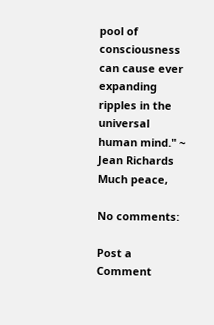pool of consciousness can cause ever expanding ripples in the universal human mind." ~ Jean Richards
Much peace,

No comments:

Post a Comment